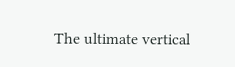The ultimate vertical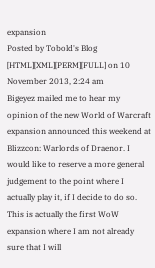expansion
Posted by Tobold's Blog [HTML][XML][PERM][FULL] on 10 November 2013, 2:24 am
Bigeyez mailed me to hear my opinion of the new World of Warcraft expansion announced this weekend at Blizzcon: Warlords of Draenor. I would like to reserve a more general judgement to the point where I actually play it, if I decide to do so. This is actually the first WoW expansion where I am not already sure that I will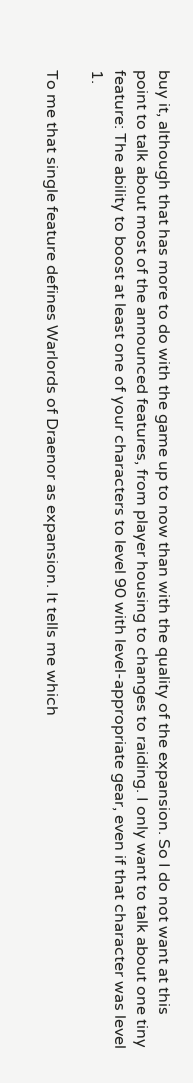buy it, although that has more to do with the game up to now than with the quality of the expansion. So I do not want at this point to talk about most of the announced features, from player housing to changes to raiding. I only want to talk about one tiny feature: The ability to boost at least one of your characters to level 90 with level-appropriate gear, even if that character was level 1.

To me that single feature defines Warlords of Draenor as expansion. It tells me which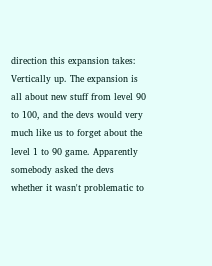direction this expansion takes: Vertically up. The expansion is all about new stuff from level 90 to 100, and the devs would very much like us to forget about the level 1 to 90 game. Apparently somebody asked the devs whether it wasn't problematic to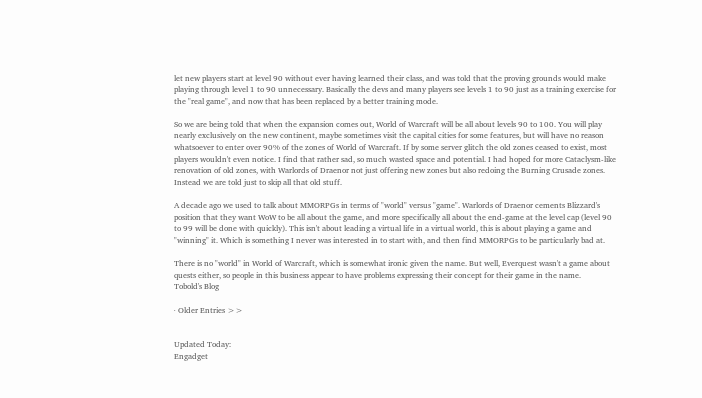let new players start at level 90 without ever having learned their class, and was told that the proving grounds would make playing through level 1 to 90 unnecessary. Basically the devs and many players see levels 1 to 90 just as a training exercise for the "real game", and now that has been replaced by a better training mode.

So we are being told that when the expansion comes out, World of Warcraft will be all about levels 90 to 100. You will play nearly exclusively on the new continent, maybe sometimes visit the capital cities for some features, but will have no reason whatsoever to enter over 90% of the zones of World of Warcraft. If by some server glitch the old zones ceased to exist, most players wouldn't even notice. I find that rather sad, so much wasted space and potential. I had hoped for more Cataclysm-like renovation of old zones, with Warlords of Draenor not just offering new zones but also redoing the Burning Crusade zones. Instead we are told just to skip all that old stuff.

A decade ago we used to talk about MMORPGs in terms of "world" versus "game". Warlords of Draenor cements Blizzard's position that they want WoW to be all about the game, and more specifically all about the end-game at the level cap (level 90 to 99 will be done with quickly). This isn't about leading a virtual life in a virtual world, this is about playing a game and "winning" it. Which is something I never was interested in to start with, and then find MMORPGs to be particularly bad at.

There is no "world" in World of Warcraft, which is somewhat ironic given the name. But well, Everquest wasn't a game about quests either, so people in this business appear to have problems expressing their concept for their game in the name.
Tobold's Blog

· Older Entries >>


Updated Today:
Engadget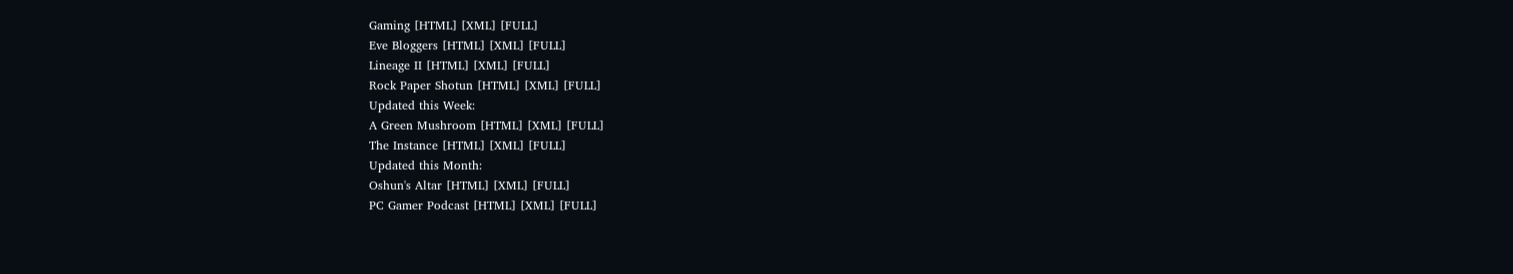Gaming [HTML] [XML] [FULL]
Eve Bloggers [HTML] [XML] [FULL]
Lineage II [HTML] [XML] [FULL]
Rock Paper Shotun [HTML] [XML] [FULL]
Updated this Week:
A Green Mushroom [HTML] [XML] [FULL]
The Instance [HTML] [XML] [FULL]
Updated this Month:
Oshun's Altar [HTML] [XML] [FULL]
PC Gamer Podcast [HTML] [XML] [FULL]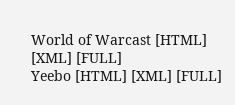World of Warcast [HTML] [XML] [FULL]
Yeebo [HTML] [XML] [FULL]